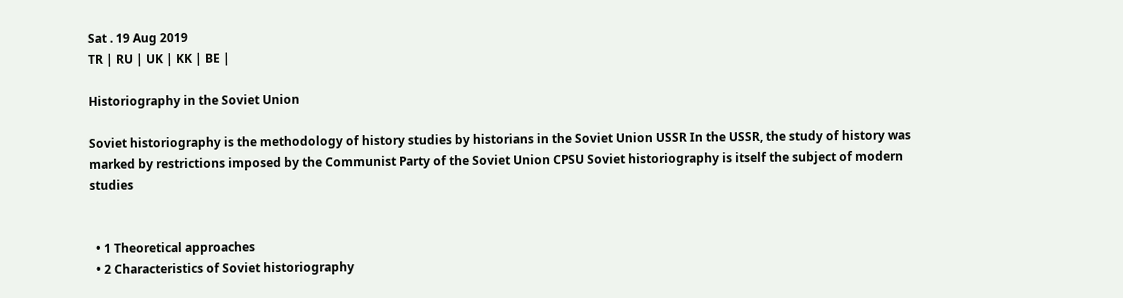Sat . 19 Aug 2019
TR | RU | UK | KK | BE |

Historiography in the Soviet Union

Soviet historiography is the methodology of history studies by historians in the Soviet Union USSR In the USSR, the study of history was marked by restrictions imposed by the Communist Party of the Soviet Union CPSU Soviet historiography is itself the subject of modern studies


  • 1 Theoretical approaches
  • 2 Characteristics of Soviet historiography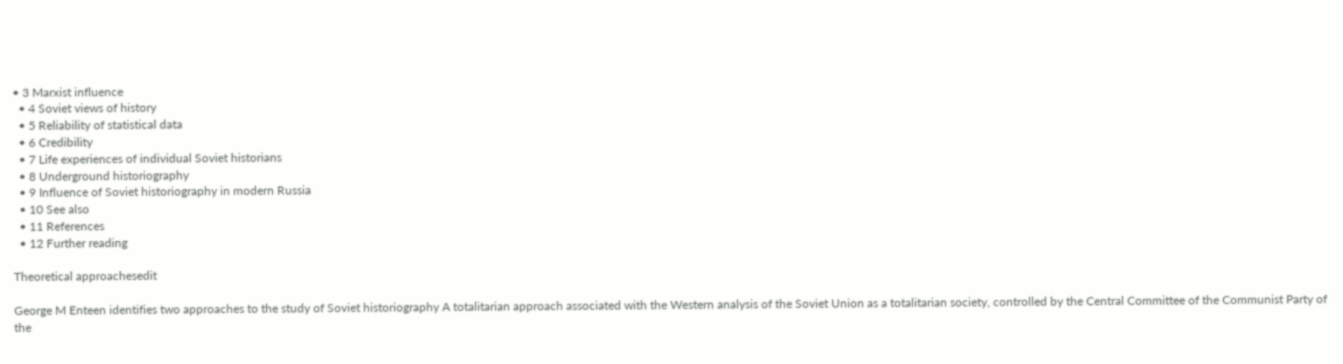• 3 Marxist influence
  • 4 Soviet views of history
  • 5 Reliability of statistical data
  • 6 Credibility
  • 7 Life experiences of individual Soviet historians
  • 8 Underground historiography
  • 9 Influence of Soviet historiography in modern Russia
  • 10 See also
  • 11 References
  • 12 Further reading

Theoretical approachesedit

George M Enteen identifies two approaches to the study of Soviet historiography A totalitarian approach associated with the Western analysis of the Soviet Union as a totalitarian society, controlled by the Central Committee of the Communist Party of the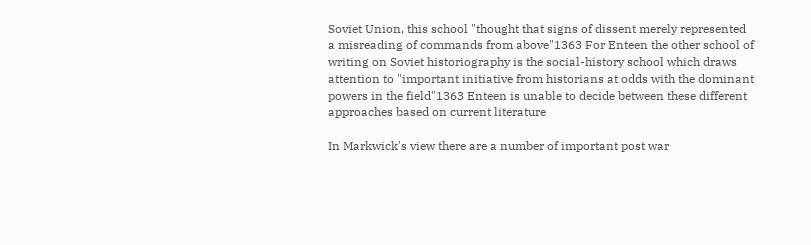Soviet Union, this school "thought that signs of dissent merely represented a misreading of commands from above"1363 For Enteen the other school of writing on Soviet historiography is the social-history school which draws attention to "important initiative from historians at odds with the dominant powers in the field"1363 Enteen is unable to decide between these different approaches based on current literature

In Markwick's view there are a number of important post war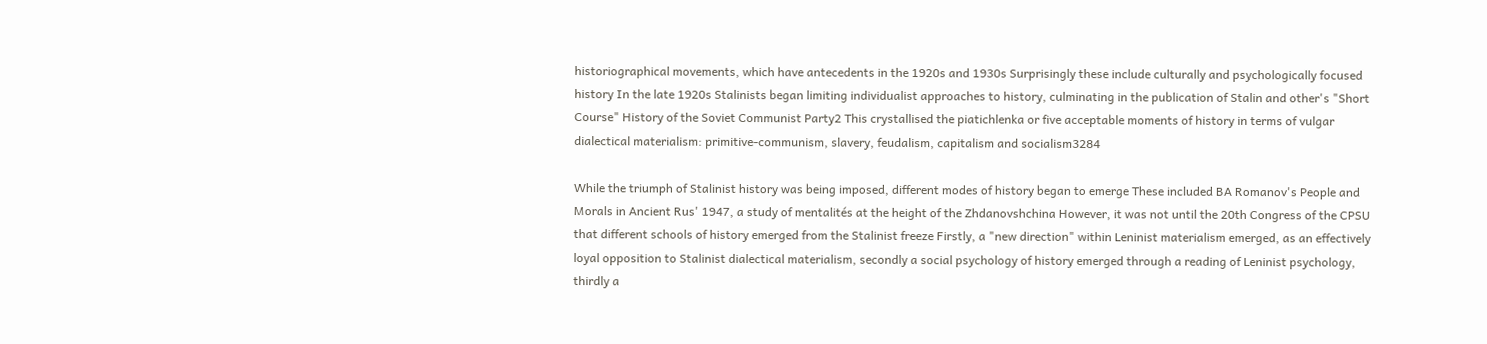historiographical movements, which have antecedents in the 1920s and 1930s Surprisingly these include culturally and psychologically focused history In the late 1920s Stalinists began limiting individualist approaches to history, culminating in the publication of Stalin and other's "Short Course" History of the Soviet Communist Party2 This crystallised the piatichlenka or five acceptable moments of history in terms of vulgar dialectical materialism: primitive-communism, slavery, feudalism, capitalism and socialism3284

While the triumph of Stalinist history was being imposed, different modes of history began to emerge These included BA Romanov's People and Morals in Ancient Rus' 1947, a study of mentalités at the height of the Zhdanovshchina However, it was not until the 20th Congress of the CPSU that different schools of history emerged from the Stalinist freeze Firstly, a "new direction" within Leninist materialism emerged, as an effectively loyal opposition to Stalinist dialectical materialism, secondly a social psychology of history emerged through a reading of Leninist psychology, thirdly a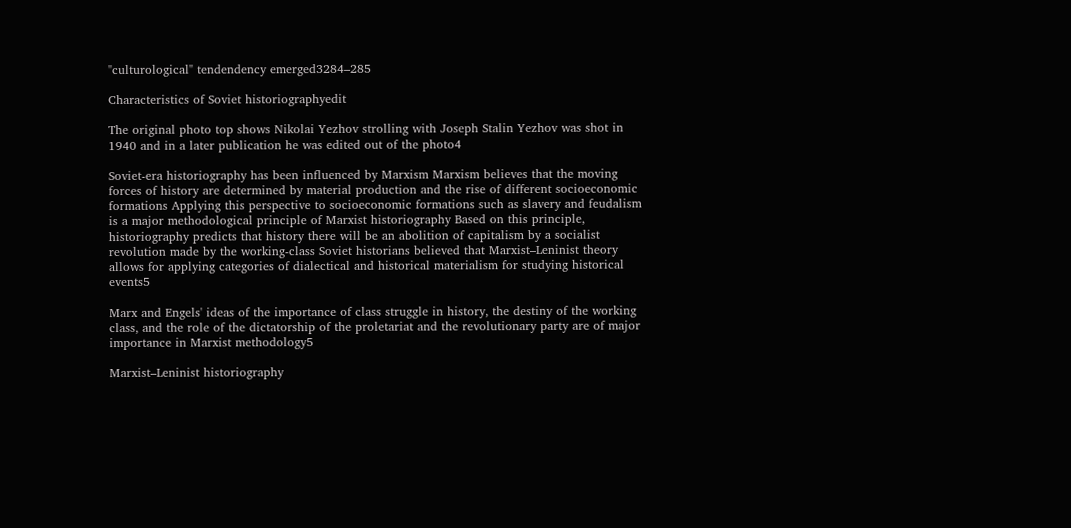"culturological" tendendency emerged3284–285

Characteristics of Soviet historiographyedit

The original photo top shows Nikolai Yezhov strolling with Joseph Stalin Yezhov was shot in 1940 and in a later publication he was edited out of the photo4

Soviet-era historiography has been influenced by Marxism Marxism believes that the moving forces of history are determined by material production and the rise of different socioeconomic formations Applying this perspective to socioeconomic formations such as slavery and feudalism is a major methodological principle of Marxist historiography Based on this principle, historiography predicts that history there will be an abolition of capitalism by a socialist revolution made by the working-class Soviet historians believed that Marxist–Leninist theory allows for applying categories of dialectical and historical materialism for studying historical events5

Marx and Engels' ideas of the importance of class struggle in history, the destiny of the working class, and the role of the dictatorship of the proletariat and the revolutionary party are of major importance in Marxist methodology5

Marxist–Leninist historiography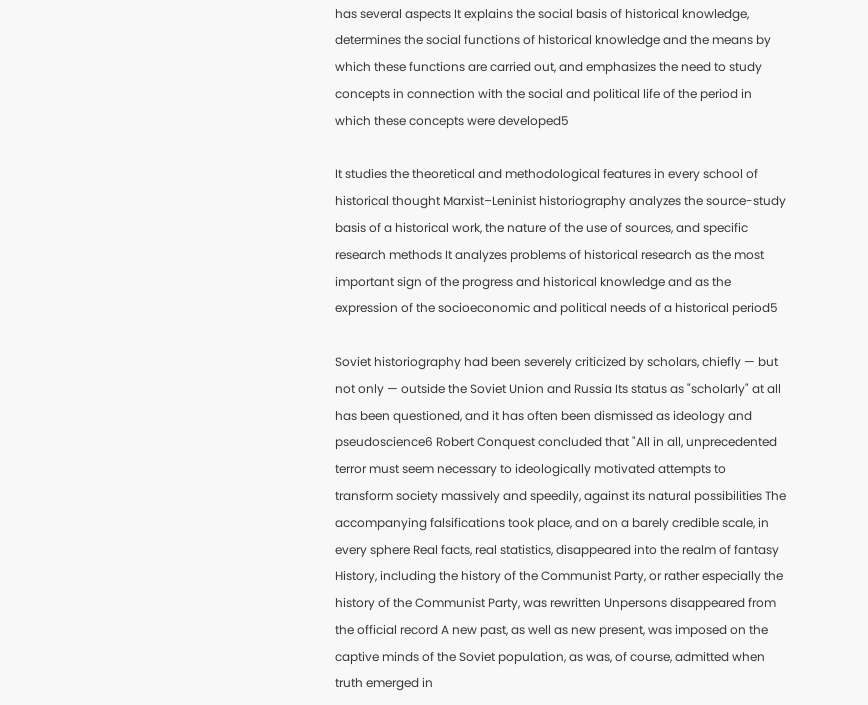has several aspects It explains the social basis of historical knowledge, determines the social functions of historical knowledge and the means by which these functions are carried out, and emphasizes the need to study concepts in connection with the social and political life of the period in which these concepts were developed5

It studies the theoretical and methodological features in every school of historical thought Marxist–Leninist historiography analyzes the source-study basis of a historical work, the nature of the use of sources, and specific research methods It analyzes problems of historical research as the most important sign of the progress and historical knowledge and as the expression of the socioeconomic and political needs of a historical period5

Soviet historiography had been severely criticized by scholars, chiefly — but not only — outside the Soviet Union and Russia Its status as "scholarly" at all has been questioned, and it has often been dismissed as ideology and pseudoscience6 Robert Conquest concluded that "All in all, unprecedented terror must seem necessary to ideologically motivated attempts to transform society massively and speedily, against its natural possibilities The accompanying falsifications took place, and on a barely credible scale, in every sphere Real facts, real statistics, disappeared into the realm of fantasy History, including the history of the Communist Party, or rather especially the history of the Communist Party, was rewritten Unpersons disappeared from the official record A new past, as well as new present, was imposed on the captive minds of the Soviet population, as was, of course, admitted when truth emerged in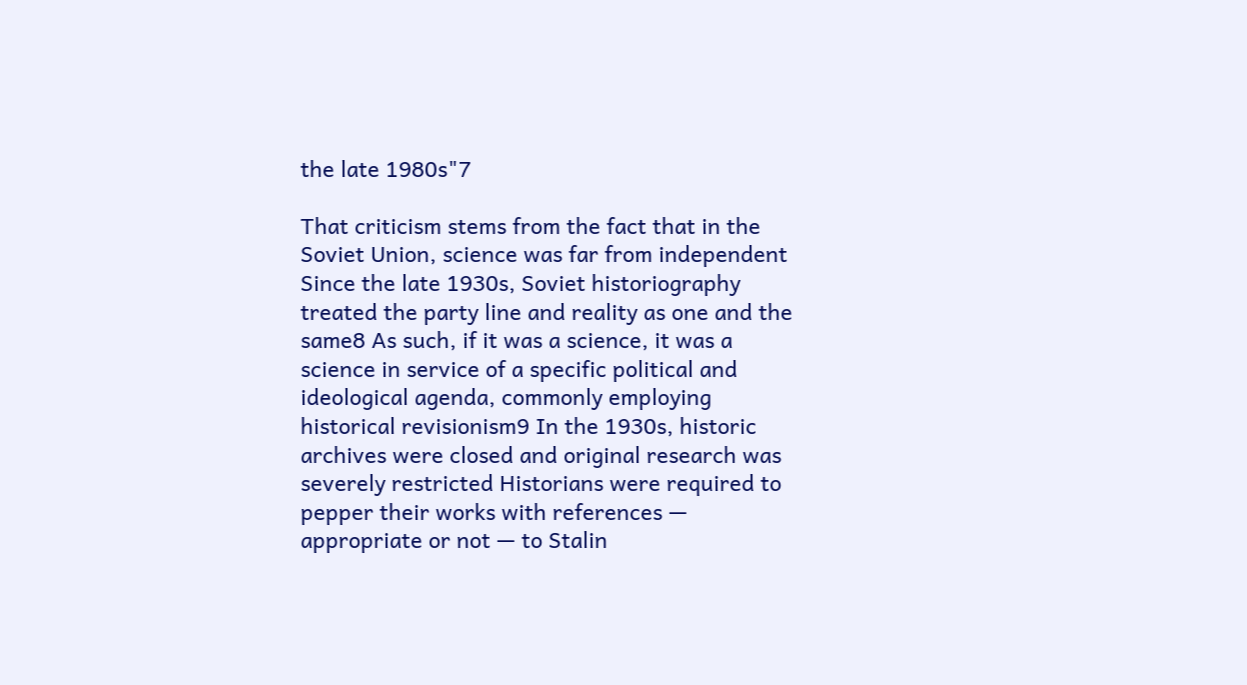the late 1980s"7

That criticism stems from the fact that in the Soviet Union, science was far from independent Since the late 1930s, Soviet historiography treated the party line and reality as one and the same8 As such, if it was a science, it was a science in service of a specific political and ideological agenda, commonly employing historical revisionism9 In the 1930s, historic archives were closed and original research was severely restricted Historians were required to pepper their works with references — appropriate or not — to Stalin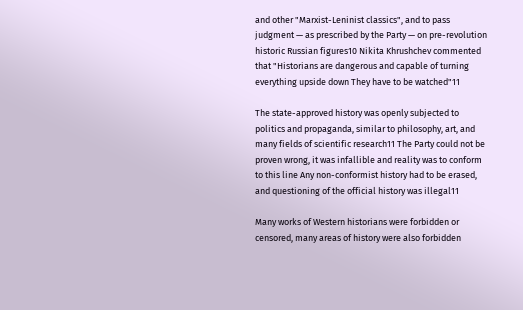and other "Marxist-Leninist classics", and to pass judgment — as prescribed by the Party — on pre-revolution historic Russian figures10 Nikita Khrushchev commented that "Historians are dangerous and capable of turning everything upside down They have to be watched"11

The state-approved history was openly subjected to politics and propaganda, similar to philosophy, art, and many fields of scientific research11 The Party could not be proven wrong, it was infallible and reality was to conform to this line Any non-conformist history had to be erased, and questioning of the official history was illegal11

Many works of Western historians were forbidden or censored, many areas of history were also forbidden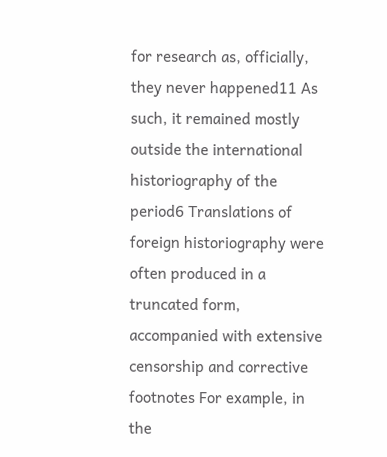for research as, officially, they never happened11 As such, it remained mostly outside the international historiography of the period6 Translations of foreign historiography were often produced in a truncated form, accompanied with extensive censorship and corrective footnotes For example, in the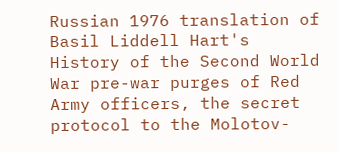Russian 1976 translation of Basil Liddell Hart's History of the Second World War pre-war purges of Red Army officers, the secret protocol to the Molotov-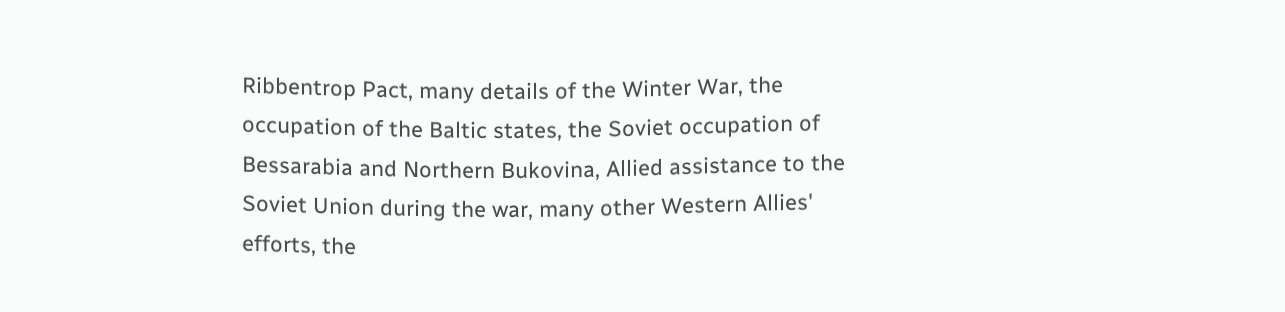Ribbentrop Pact, many details of the Winter War, the occupation of the Baltic states, the Soviet occupation of Bessarabia and Northern Bukovina, Allied assistance to the Soviet Union during the war, many other Western Allies' efforts, the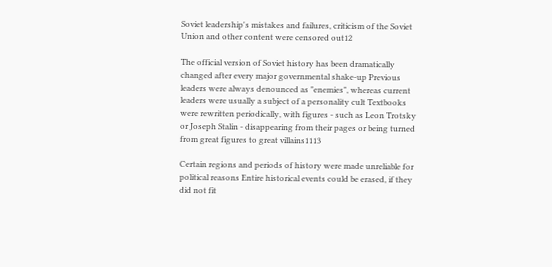Soviet leadership's mistakes and failures, criticism of the Soviet Union and other content were censored out12

The official version of Soviet history has been dramatically changed after every major governmental shake-up Previous leaders were always denounced as "enemies", whereas current leaders were usually a subject of a personality cult Textbooks were rewritten periodically, with figures - such as Leon Trotsky or Joseph Stalin - disappearing from their pages or being turned from great figures to great villains1113

Certain regions and periods of history were made unreliable for political reasons Entire historical events could be erased, if they did not fit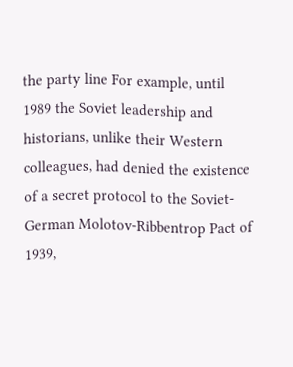the party line For example, until 1989 the Soviet leadership and historians, unlike their Western colleagues, had denied the existence of a secret protocol to the Soviet-German Molotov-Ribbentrop Pact of 1939,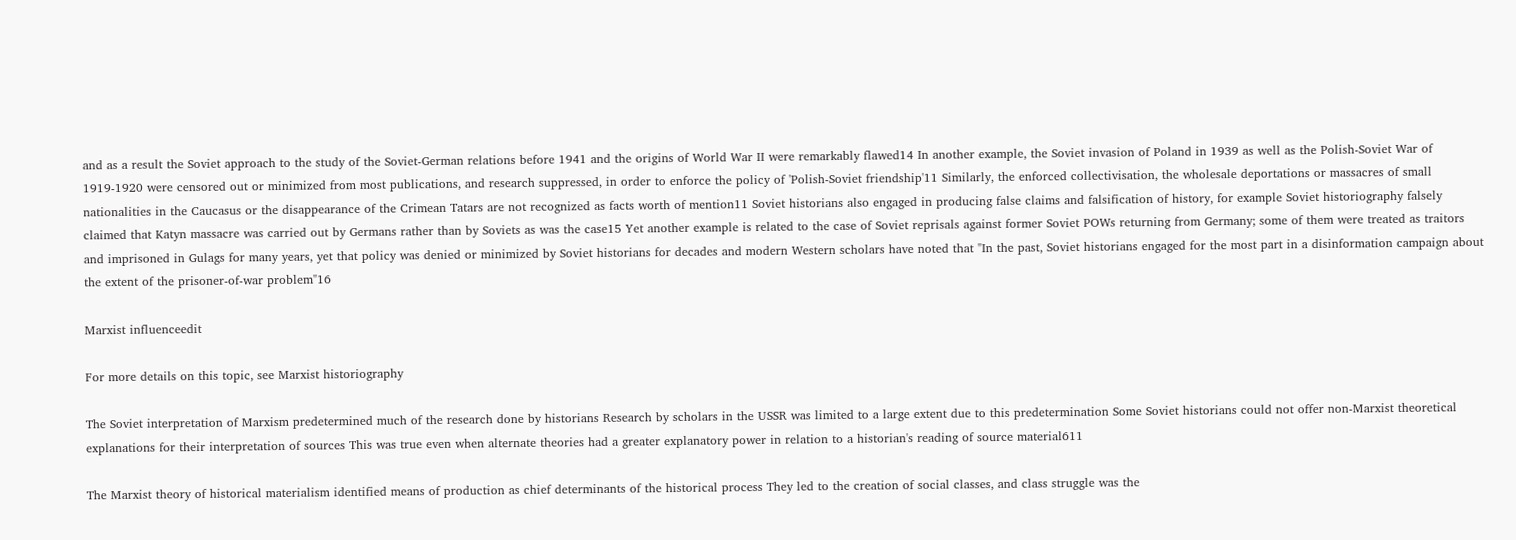and as a result the Soviet approach to the study of the Soviet-German relations before 1941 and the origins of World War II were remarkably flawed14 In another example, the Soviet invasion of Poland in 1939 as well as the Polish-Soviet War of 1919-1920 were censored out or minimized from most publications, and research suppressed, in order to enforce the policy of 'Polish-Soviet friendship'11 Similarly, the enforced collectivisation, the wholesale deportations or massacres of small nationalities in the Caucasus or the disappearance of the Crimean Tatars are not recognized as facts worth of mention11 Soviet historians also engaged in producing false claims and falsification of history, for example Soviet historiography falsely claimed that Katyn massacre was carried out by Germans rather than by Soviets as was the case15 Yet another example is related to the case of Soviet reprisals against former Soviet POWs returning from Germany; some of them were treated as traitors and imprisoned in Gulags for many years, yet that policy was denied or minimized by Soviet historians for decades and modern Western scholars have noted that "In the past, Soviet historians engaged for the most part in a disinformation campaign about the extent of the prisoner-of-war problem"16

Marxist influenceedit

For more details on this topic, see Marxist historiography

The Soviet interpretation of Marxism predetermined much of the research done by historians Research by scholars in the USSR was limited to a large extent due to this predetermination Some Soviet historians could not offer non-Marxist theoretical explanations for their interpretation of sources This was true even when alternate theories had a greater explanatory power in relation to a historian's reading of source material611

The Marxist theory of historical materialism identified means of production as chief determinants of the historical process They led to the creation of social classes, and class struggle was the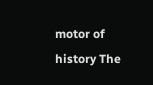motor of history The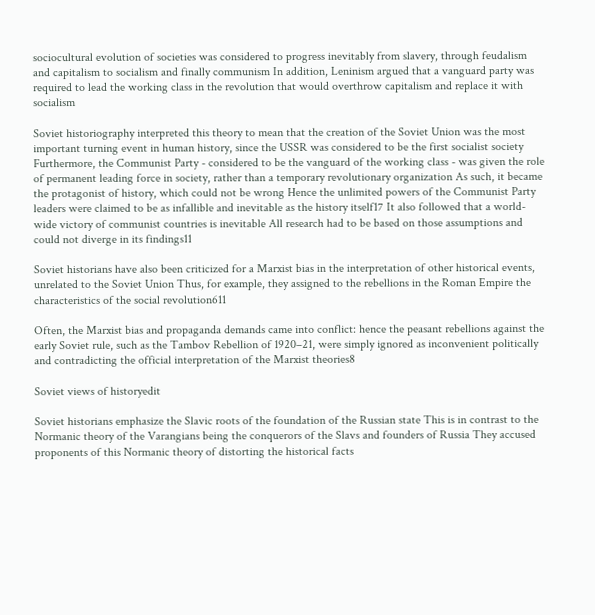sociocultural evolution of societies was considered to progress inevitably from slavery, through feudalism and capitalism to socialism and finally communism In addition, Leninism argued that a vanguard party was required to lead the working class in the revolution that would overthrow capitalism and replace it with socialism

Soviet historiography interpreted this theory to mean that the creation of the Soviet Union was the most important turning event in human history, since the USSR was considered to be the first socialist society Furthermore, the Communist Party - considered to be the vanguard of the working class - was given the role of permanent leading force in society, rather than a temporary revolutionary organization As such, it became the protagonist of history, which could not be wrong Hence the unlimited powers of the Communist Party leaders were claimed to be as infallible and inevitable as the history itself17 It also followed that a world-wide victory of communist countries is inevitable All research had to be based on those assumptions and could not diverge in its findings11

Soviet historians have also been criticized for a Marxist bias in the interpretation of other historical events, unrelated to the Soviet Union Thus, for example, they assigned to the rebellions in the Roman Empire the characteristics of the social revolution611

Often, the Marxist bias and propaganda demands came into conflict: hence the peasant rebellions against the early Soviet rule, such as the Tambov Rebellion of 1920–21, were simply ignored as inconvenient politically and contradicting the official interpretation of the Marxist theories8

Soviet views of historyedit

Soviet historians emphasize the Slavic roots of the foundation of the Russian state This is in contrast to the Normanic theory of the Varangians being the conquerors of the Slavs and founders of Russia They accused proponents of this Normanic theory of distorting the historical facts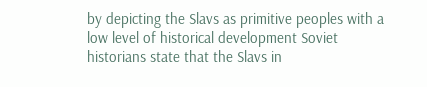by depicting the Slavs as primitive peoples with a low level of historical development Soviet historians state that the Slavs in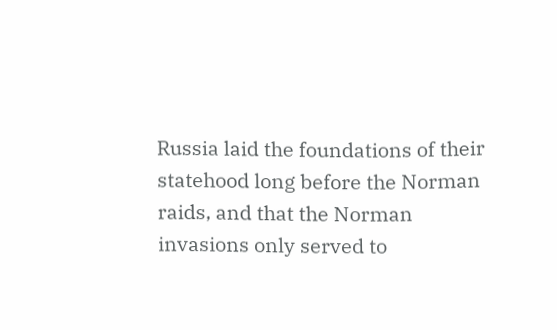Russia laid the foundations of their statehood long before the Norman raids, and that the Norman invasions only served to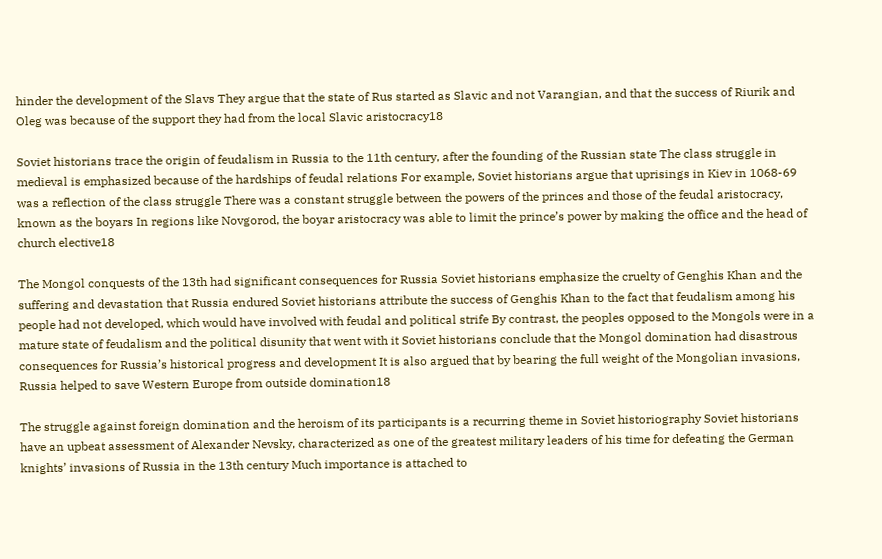hinder the development of the Slavs They argue that the state of Rus started as Slavic and not Varangian, and that the success of Riurik and Oleg was because of the support they had from the local Slavic aristocracy18

Soviet historians trace the origin of feudalism in Russia to the 11th century, after the founding of the Russian state The class struggle in medieval is emphasized because of the hardships of feudal relations For example, Soviet historians argue that uprisings in Kiev in 1068-69 was a reflection of the class struggle There was a constant struggle between the powers of the princes and those of the feudal aristocracy, known as the boyars In regions like Novgorod, the boyar aristocracy was able to limit the prince’s power by making the office and the head of church elective18

The Mongol conquests of the 13th had significant consequences for Russia Soviet historians emphasize the cruelty of Genghis Khan and the suffering and devastation that Russia endured Soviet historians attribute the success of Genghis Khan to the fact that feudalism among his people had not developed, which would have involved with feudal and political strife By contrast, the peoples opposed to the Mongols were in a mature state of feudalism and the political disunity that went with it Soviet historians conclude that the Mongol domination had disastrous consequences for Russia’s historical progress and development It is also argued that by bearing the full weight of the Mongolian invasions, Russia helped to save Western Europe from outside domination18

The struggle against foreign domination and the heroism of its participants is a recurring theme in Soviet historiography Soviet historians have an upbeat assessment of Alexander Nevsky, characterized as one of the greatest military leaders of his time for defeating the German knights’ invasions of Russia in the 13th century Much importance is attached to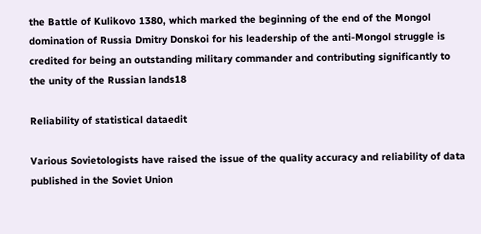the Battle of Kulikovo 1380, which marked the beginning of the end of the Mongol domination of Russia Dmitry Donskoi for his leadership of the anti-Mongol struggle is credited for being an outstanding military commander and contributing significantly to the unity of the Russian lands18

Reliability of statistical dataedit

Various Sovietologists have raised the issue of the quality accuracy and reliability of data published in the Soviet Union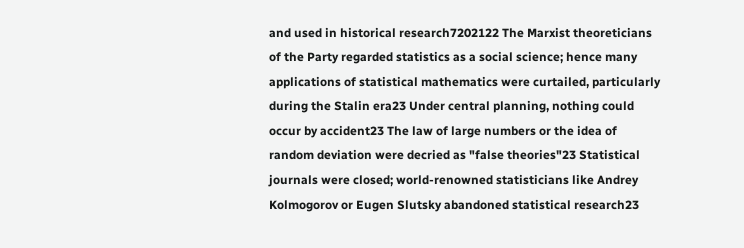and used in historical research7202122 The Marxist theoreticians of the Party regarded statistics as a social science; hence many applications of statistical mathematics were curtailed, particularly during the Stalin era23 Under central planning, nothing could occur by accident23 The law of large numbers or the idea of random deviation were decried as "false theories"23 Statistical journals were closed; world-renowned statisticians like Andrey Kolmogorov or Eugen Slutsky abandoned statistical research23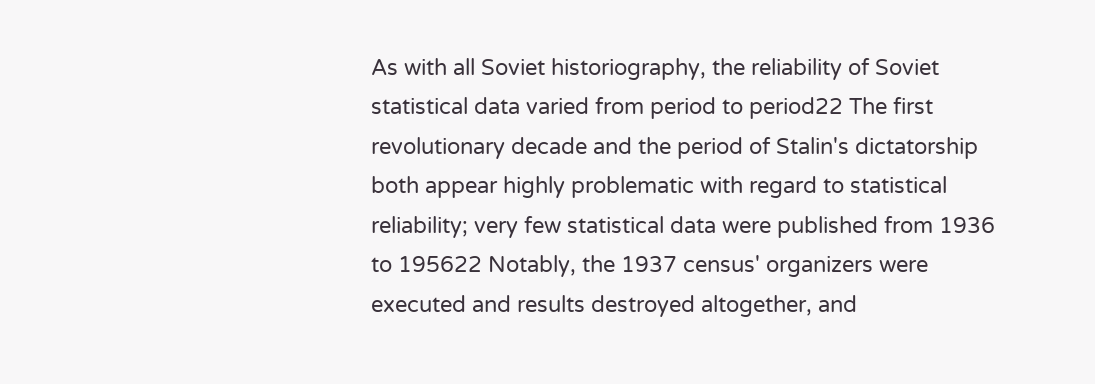As with all Soviet historiography, the reliability of Soviet statistical data varied from period to period22 The first revolutionary decade and the period of Stalin's dictatorship both appear highly problematic with regard to statistical reliability; very few statistical data were published from 1936 to 195622 Notably, the 1937 census' organizers were executed and results destroyed altogether, and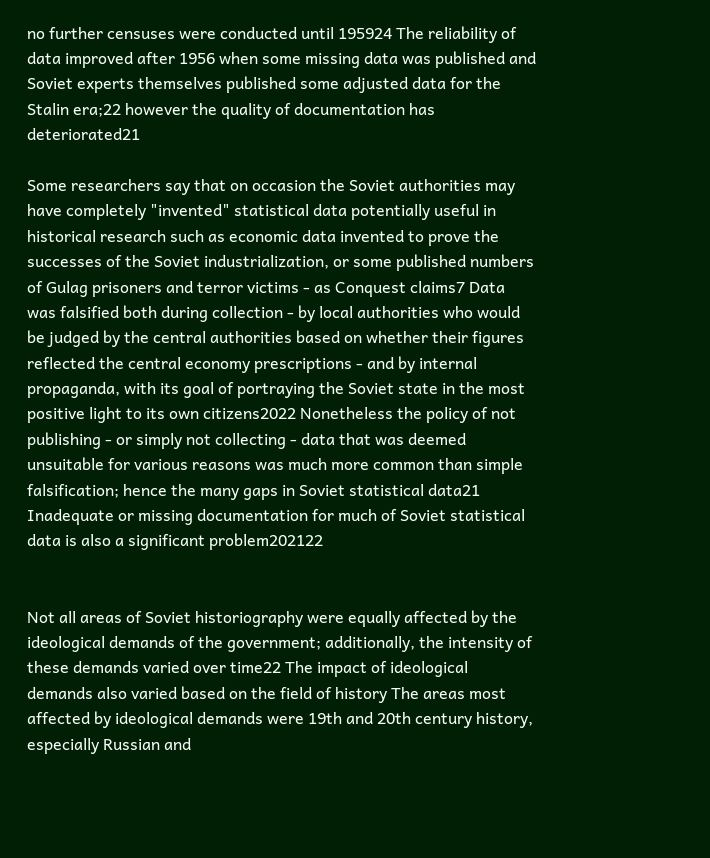no further censuses were conducted until 195924 The reliability of data improved after 1956 when some missing data was published and Soviet experts themselves published some adjusted data for the Stalin era;22 however the quality of documentation has deteriorated21

Some researchers say that on occasion the Soviet authorities may have completely "invented" statistical data potentially useful in historical research such as economic data invented to prove the successes of the Soviet industrialization, or some published numbers of Gulag prisoners and terror victims - as Conquest claims7 Data was falsified both during collection - by local authorities who would be judged by the central authorities based on whether their figures reflected the central economy prescriptions - and by internal propaganda, with its goal of portraying the Soviet state in the most positive light to its own citizens2022 Nonetheless the policy of not publishing - or simply not collecting - data that was deemed unsuitable for various reasons was much more common than simple falsification; hence the many gaps in Soviet statistical data21 Inadequate or missing documentation for much of Soviet statistical data is also a significant problem202122


Not all areas of Soviet historiography were equally affected by the ideological demands of the government; additionally, the intensity of these demands varied over time22 The impact of ideological demands also varied based on the field of history The areas most affected by ideological demands were 19th and 20th century history, especially Russian and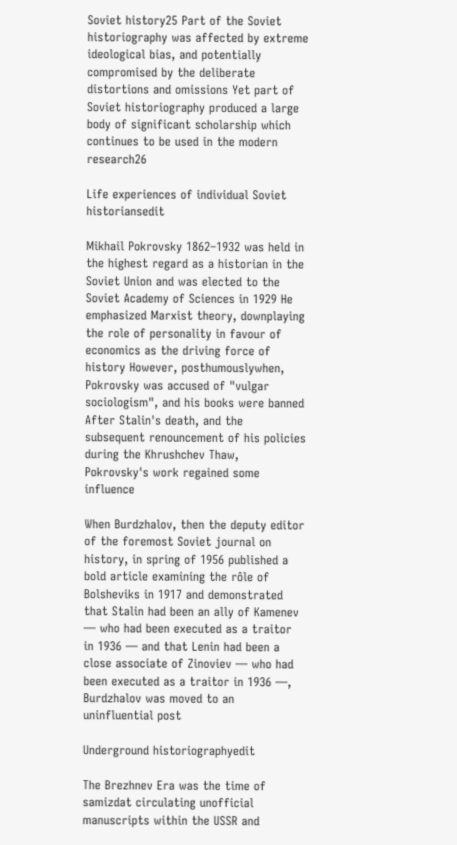Soviet history25 Part of the Soviet historiography was affected by extreme ideological bias, and potentially compromised by the deliberate distortions and omissions Yet part of Soviet historiography produced a large body of significant scholarship which continues to be used in the modern research26

Life experiences of individual Soviet historiansedit

Mikhail Pokrovsky 1862–1932 was held in the highest regard as a historian in the Soviet Union and was elected to the Soviet Academy of Sciences in 1929 He emphasized Marxist theory, downplaying the role of personality in favour of economics as the driving force of history However, posthumouslywhen, Pokrovsky was accused of "vulgar sociologism", and his books were banned After Stalin's death, and the subsequent renouncement of his policies during the Khrushchev Thaw, Pokrovsky's work regained some influence

When Burdzhalov, then the deputy editor of the foremost Soviet journal on history, in spring of 1956 published a bold article examining the rôle of Bolsheviks in 1917 and demonstrated that Stalin had been an ally of Kamenev — who had been executed as a traitor in 1936 — and that Lenin had been a close associate of Zinoviev — who had been executed as a traitor in 1936 —, Burdzhalov was moved to an uninfluential post

Underground historiographyedit

The Brezhnev Era was the time of samizdat circulating unofficial manuscripts within the USSR and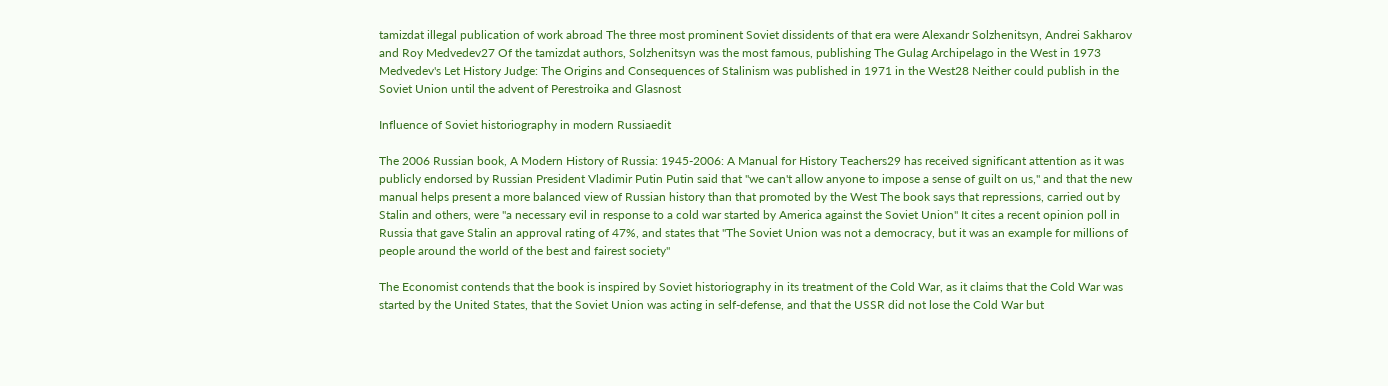tamizdat illegal publication of work abroad The three most prominent Soviet dissidents of that era were Alexandr Solzhenitsyn, Andrei Sakharov and Roy Medvedev27 Of the tamizdat authors, Solzhenitsyn was the most famous, publishing The Gulag Archipelago in the West in 1973 Medvedev's Let History Judge: The Origins and Consequences of Stalinism was published in 1971 in the West28 Neither could publish in the Soviet Union until the advent of Perestroika and Glasnost

Influence of Soviet historiography in modern Russiaedit

The 2006 Russian book, A Modern History of Russia: 1945-2006: A Manual for History Teachers29 has received significant attention as it was publicly endorsed by Russian President Vladimir Putin Putin said that "we can't allow anyone to impose a sense of guilt on us," and that the new manual helps present a more balanced view of Russian history than that promoted by the West The book says that repressions, carried out by Stalin and others, were "a necessary evil in response to a cold war started by America against the Soviet Union" It cites a recent opinion poll in Russia that gave Stalin an approval rating of 47%, and states that "The Soviet Union was not a democracy, but it was an example for millions of people around the world of the best and fairest society"

The Economist contends that the book is inspired by Soviet historiography in its treatment of the Cold War, as it claims that the Cold War was started by the United States, that the Soviet Union was acting in self-defense, and that the USSR did not lose the Cold War but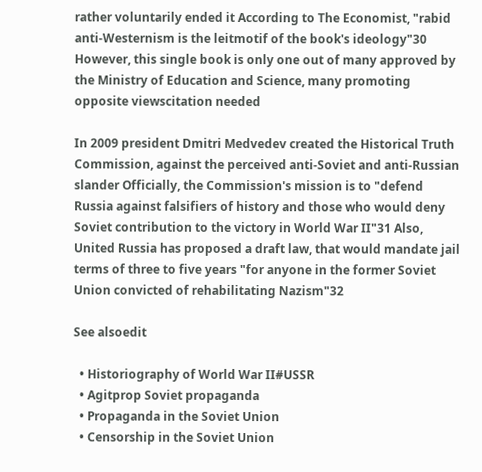rather voluntarily ended it According to The Economist, "rabid anti-Westernism is the leitmotif of the book's ideology"30 However, this single book is only one out of many approved by the Ministry of Education and Science, many promoting opposite viewscitation needed

In 2009 president Dmitri Medvedev created the Historical Truth Commission, against the perceived anti-Soviet and anti-Russian slander Officially, the Commission's mission is to "defend Russia against falsifiers of history and those who would deny Soviet contribution to the victory in World War II"31 Also, United Russia has proposed a draft law, that would mandate jail terms of three to five years "for anyone in the former Soviet Union convicted of rehabilitating Nazism"32

See alsoedit

  • Historiography of World War II#USSR
  • Agitprop Soviet propaganda
  • Propaganda in the Soviet Union
  • Censorship in the Soviet Union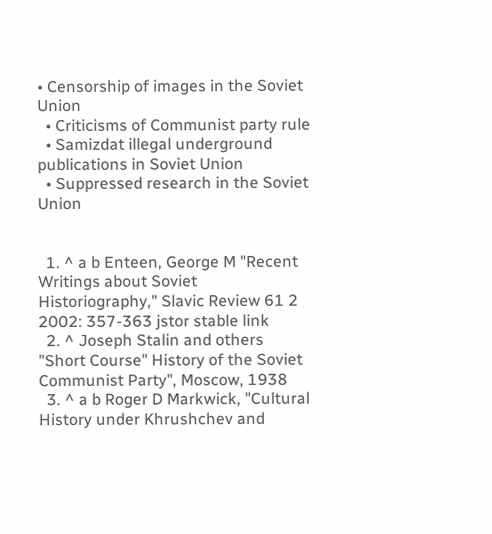• Censorship of images in the Soviet Union
  • Criticisms of Communist party rule
  • Samizdat illegal underground publications in Soviet Union
  • Suppressed research in the Soviet Union


  1. ^ a b Enteen, George M "Recent Writings about Soviet Historiography," Slavic Review 61 2 2002: 357-363 jstor stable link
  2. ^ Joseph Stalin and others "Short Course" History of the Soviet Communist Party", Moscow, 1938
  3. ^ a b Roger D Markwick, "Cultural History under Khrushchev and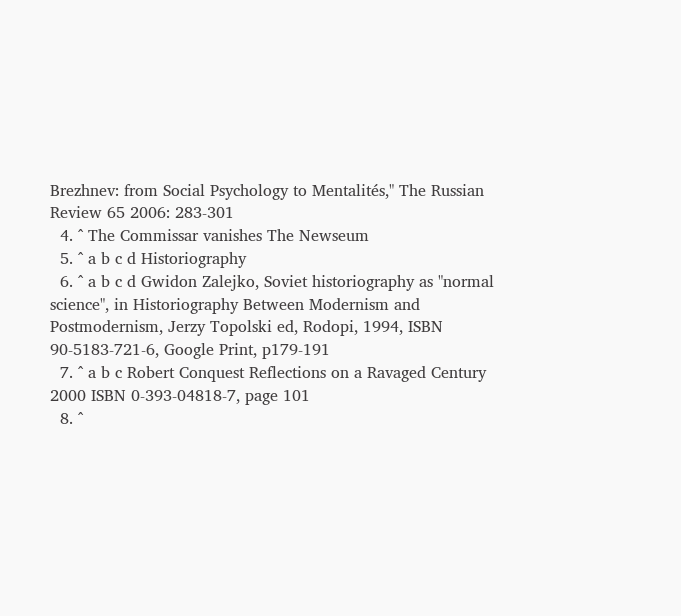Brezhnev: from Social Psychology to Mentalités," The Russian Review 65 2006: 283-301
  4. ^ The Commissar vanishes The Newseum
  5. ^ a b c d Historiography
  6. ^ a b c d Gwidon Zalejko, Soviet historiography as "normal science", in Historiography Between Modernism and Postmodernism, Jerzy Topolski ed, Rodopi, 1994, ISBN 90-5183-721-6, Google Print, p179-191
  7. ^ a b c Robert Conquest Reflections on a Ravaged Century 2000 ISBN 0-393-04818-7, page 101
  8. ^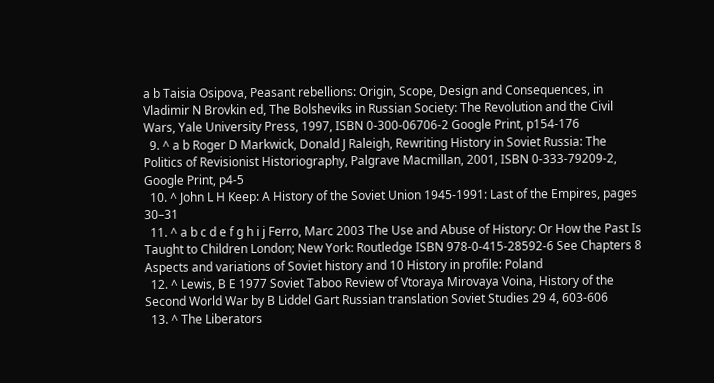a b Taisia Osipova, Peasant rebellions: Origin, Scope, Design and Consequences, in Vladimir N Brovkin ed, The Bolsheviks in Russian Society: The Revolution and the Civil Wars, Yale University Press, 1997, ISBN 0-300-06706-2 Google Print, p154-176
  9. ^ a b Roger D Markwick, Donald J Raleigh, Rewriting History in Soviet Russia: The Politics of Revisionist Historiography, Palgrave Macmillan, 2001, ISBN 0-333-79209-2, Google Print, p4-5
  10. ^ John L H Keep: A History of the Soviet Union 1945-1991: Last of the Empires, pages 30–31
  11. ^ a b c d e f g h i j Ferro, Marc 2003 The Use and Abuse of History: Or How the Past Is Taught to Children London; New York: Routledge ISBN 978-0-415-28592-6 See Chapters 8 Aspects and variations of Soviet history and 10 History in profile: Poland
  12. ^ Lewis, B E 1977 Soviet Taboo Review of Vtoraya Mirovaya Voina, History of the Second World War by B Liddel Gart Russian translation Soviet Studies 29 4, 603-606
  13. ^ The Liberators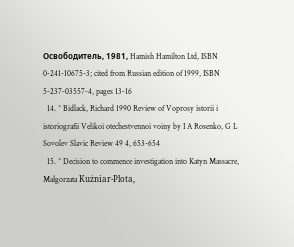Освободитель, 1981, Hamish Hamilton Ltd, ISBN 0-241-10675-3; cited from Russian edition of 1999, ISBN 5-237-03557-4, pages 13-16
  14. ^ Bidlack, Richard 1990 Review of Voprosy istorii i istoriografii Velikoi otechestvennoi voiny by I A Rosenko, G L Sovolev Slavic Review 49 4, 653-654
  15. ^ Decision to commence investigation into Katyn Massacre, Małgorzata Kużniar-Plota,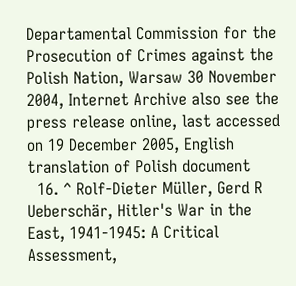Departamental Commission for the Prosecution of Crimes against the Polish Nation, Warsaw 30 November 2004, Internet Archive also see the press release online, last accessed on 19 December 2005, English translation of Polish document
  16. ^ Rolf-Dieter Müller, Gerd R Ueberschär, Hitler's War in the East, 1941-1945: A Critical Assessment,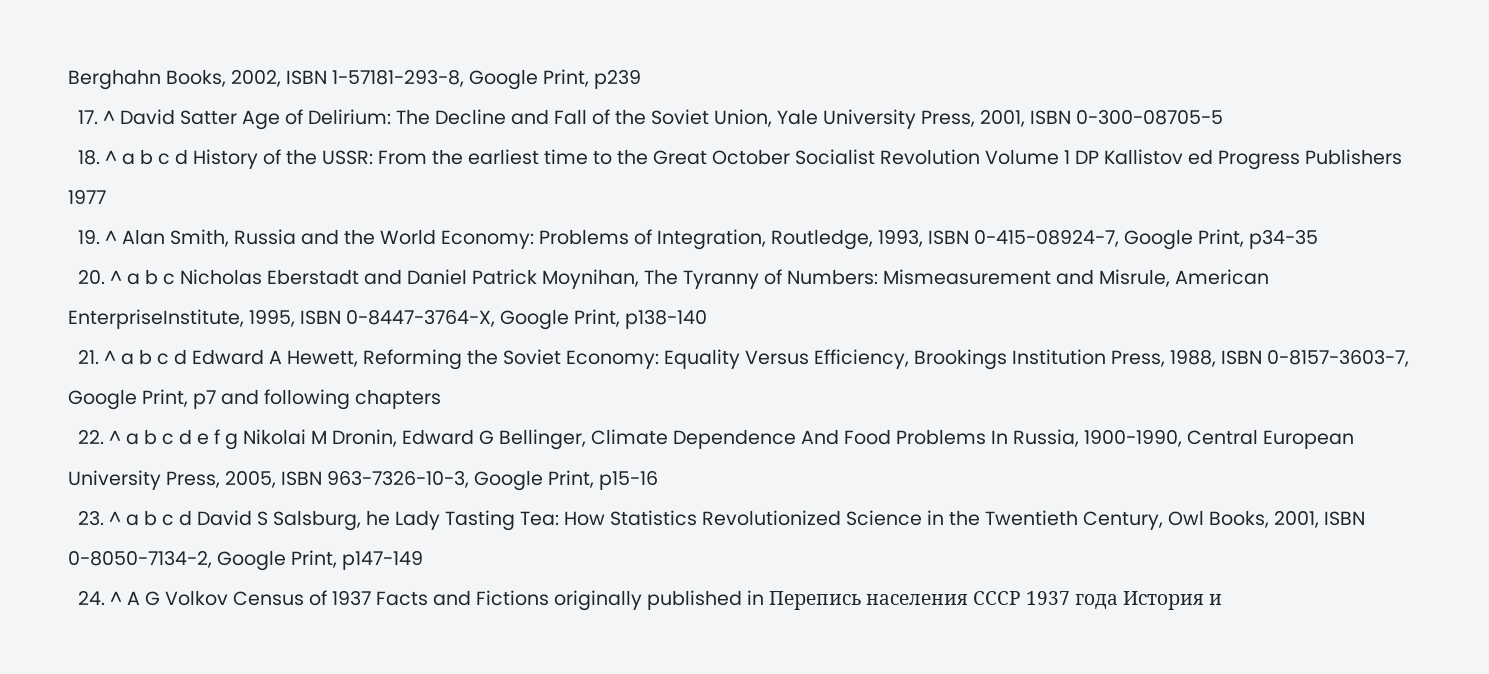Berghahn Books, 2002, ISBN 1-57181-293-8, Google Print, p239
  17. ^ David Satter Age of Delirium: The Decline and Fall of the Soviet Union, Yale University Press, 2001, ISBN 0-300-08705-5
  18. ^ a b c d History of the USSR: From the earliest time to the Great October Socialist Revolution Volume 1 DP Kallistov ed Progress Publishers 1977
  19. ^ Alan Smith, Russia and the World Economy: Problems of Integration, Routledge, 1993, ISBN 0-415-08924-7, Google Print, p34-35
  20. ^ a b c Nicholas Eberstadt and Daniel Patrick Moynihan, The Tyranny of Numbers: Mismeasurement and Misrule, American EnterpriseInstitute, 1995, ISBN 0-8447-3764-X, Google Print, p138-140
  21. ^ a b c d Edward A Hewett, Reforming the Soviet Economy: Equality Versus Efficiency, Brookings Institution Press, 1988, ISBN 0-8157-3603-7, Google Print, p7 and following chapters
  22. ^ a b c d e f g Nikolai M Dronin, Edward G Bellinger, Climate Dependence And Food Problems In Russia, 1900-1990, Central European University Press, 2005, ISBN 963-7326-10-3, Google Print, p15-16
  23. ^ a b c d David S Salsburg, he Lady Tasting Tea: How Statistics Revolutionized Science in the Twentieth Century, Owl Books, 2001, ISBN 0-8050-7134-2, Google Print, p147-149
  24. ^ A G Volkov Census of 1937 Facts and Fictions originally published in Перепись населения СССР 1937 года История и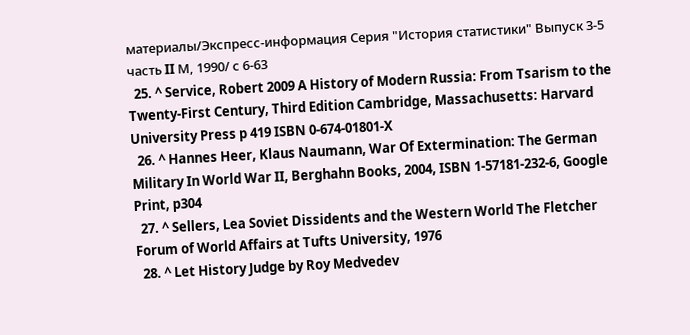материалы/Экспресс-информация Серия "История статистики" Выпуск 3-5 часть II М, 1990/ с 6-63
  25. ^ Service, Robert 2009 A History of Modern Russia: From Tsarism to the Twenty-First Century, Third Edition Cambridge, Massachusetts: Harvard University Press p 419 ISBN 0-674-01801-X
  26. ^ Hannes Heer, Klaus Naumann, War Of Extermination: The German Military In World War II, Berghahn Books, 2004, ISBN 1-57181-232-6, Google Print, p304
  27. ^ Sellers, Lea Soviet Dissidents and the Western World The Fletcher Forum of World Affairs at Tufts University, 1976
  28. ^ Let History Judge by Roy Medvedev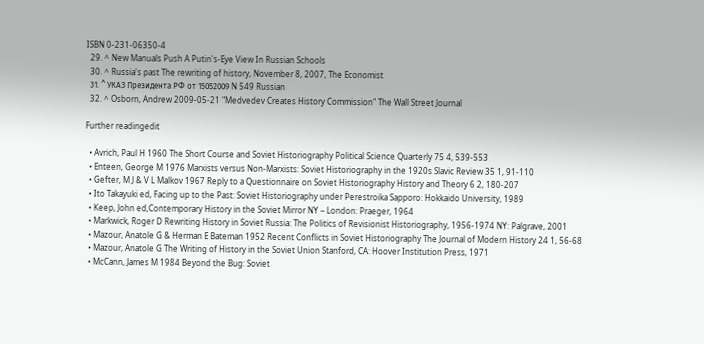ISBN 0-231-06350-4
  29. ^ New Manuals Push A Putin's-Eye View In Russian Schools
  30. ^ Russia's past The rewriting of history, November 8, 2007, The Economist
  31. ^ УКАЗ Президента РФ от 15052009 N 549 Russian
  32. ^ Osborn, Andrew 2009-05-21 "Medvedev Creates History Commission" The Wall Street Journal

Further readingedit

  • Avrich, Paul H 1960 The Short Course and Soviet Historiography Political Science Quarterly 75 4, 539-553
  • Enteen, George M 1976 Marxists versus Non-Marxists: Soviet Historiography in the 1920s Slavic Review 35 1, 91-110
  • Gefter, M J & V L Malkov 1967 Reply to a Questionnaire on Soviet Historiography History and Theory 6 2, 180-207
  • Ito Takayuki ed, Facing up to the Past: Soviet Historiography under Perestroika Sapporo: Hokkaido University, 1989
  • Keep, John ed,Contemporary History in the Soviet Mirror NY – London: Praeger, 1964
  • Markwick, Roger D Rewriting History in Soviet Russia: The Politics of Revisionist Historiography, 1956-1974 NY: Palgrave, 2001
  • Mazour, Anatole G & Herman E Bateman 1952 Recent Conflicts in Soviet Historiography The Journal of Modern History 24 1, 56-68
  • Mazour, Anatole G The Writing of History in the Soviet Union Stanford, CA: Hoover Institution Press, 1971
  • McCann, James M 1984 Beyond the Bug: Soviet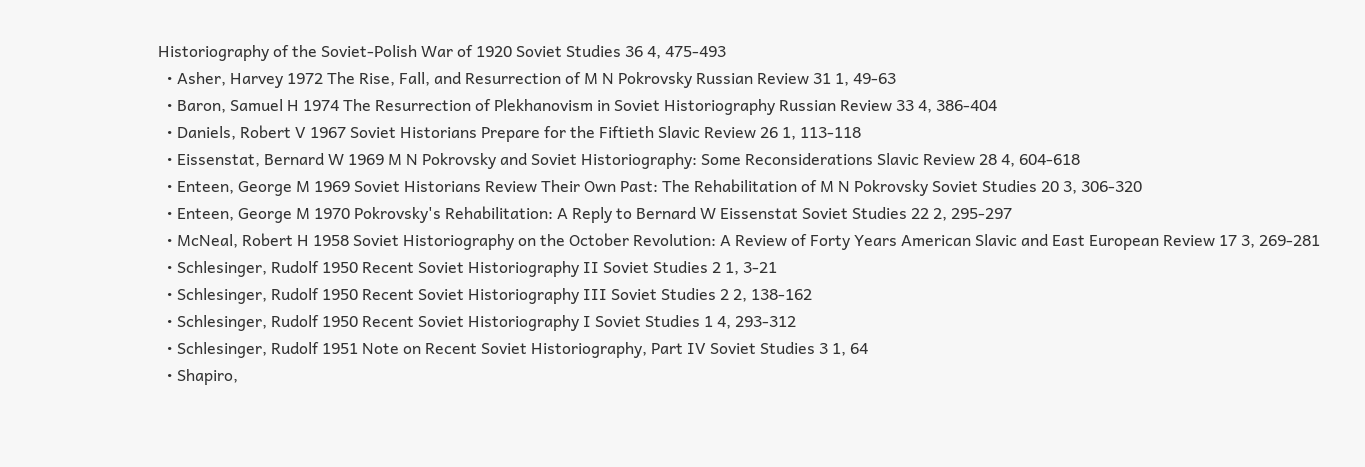Historiography of the Soviet-Polish War of 1920 Soviet Studies 36 4, 475-493
  • Asher, Harvey 1972 The Rise, Fall, and Resurrection of M N Pokrovsky Russian Review 31 1, 49-63
  • Baron, Samuel H 1974 The Resurrection of Plekhanovism in Soviet Historiography Russian Review 33 4, 386-404
  • Daniels, Robert V 1967 Soviet Historians Prepare for the Fiftieth Slavic Review 26 1, 113-118
  • Eissenstat, Bernard W 1969 M N Pokrovsky and Soviet Historiography: Some Reconsiderations Slavic Review 28 4, 604-618
  • Enteen, George M 1969 Soviet Historians Review Their Own Past: The Rehabilitation of M N Pokrovsky Soviet Studies 20 3, 306-320
  • Enteen, George M 1970 Pokrovsky's Rehabilitation: A Reply to Bernard W Eissenstat Soviet Studies 22 2, 295-297
  • McNeal, Robert H 1958 Soviet Historiography on the October Revolution: A Review of Forty Years American Slavic and East European Review 17 3, 269-281
  • Schlesinger, Rudolf 1950 Recent Soviet Historiography II Soviet Studies 2 1, 3-21
  • Schlesinger, Rudolf 1950 Recent Soviet Historiography III Soviet Studies 2 2, 138-162
  • Schlesinger, Rudolf 1950 Recent Soviet Historiography I Soviet Studies 1 4, 293-312
  • Schlesinger, Rudolf 1951 Note on Recent Soviet Historiography, Part IV Soviet Studies 3 1, 64
  • Shapiro,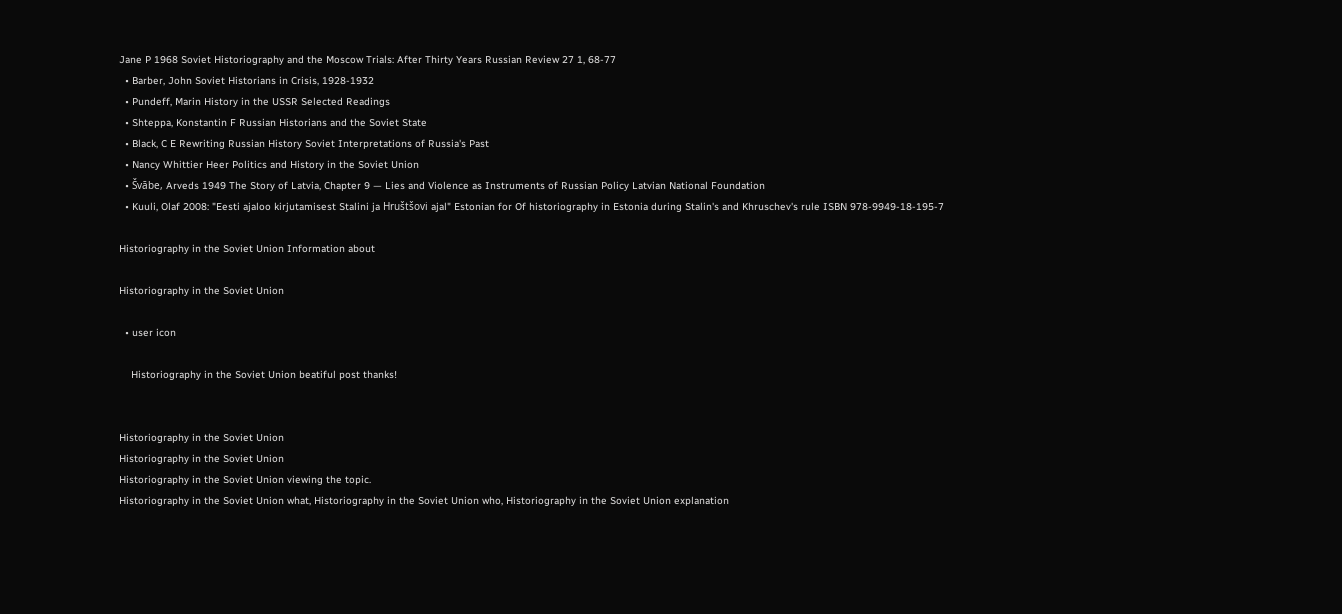Jane P 1968 Soviet Historiography and the Moscow Trials: After Thirty Years Russian Review 27 1, 68-77
  • Barber, John Soviet Historians in Crisis, 1928-1932
  • Pundeff, Marin History in the USSR Selected Readings
  • Shteppa, Konstantin F Russian Historians and the Soviet State
  • Black, C E Rewriting Russian History Soviet Interpretations of Russia's Past
  • Nancy Whittier Heer Politics and History in the Soviet Union
  • Švābe, Arveds 1949 The Story of Latvia, Chapter 9 — Lies and Violence as Instruments of Russian Policy Latvian National Foundation
  • Kuuli, Olaf 2008: "Eesti ajaloo kirjutamisest Stalini ja Hruštšovi ajal" Estonian for Of historiography in Estonia during Stalin's and Khruschev's rule ISBN 978-9949-18-195-7

Historiography in the Soviet Union Information about

Historiography in the Soviet Union

  • user icon

    Historiography in the Soviet Union beatiful post thanks!


Historiography in the Soviet Union
Historiography in the Soviet Union
Historiography in the Soviet Union viewing the topic.
Historiography in the Soviet Union what, Historiography in the Soviet Union who, Historiography in the Soviet Union explanation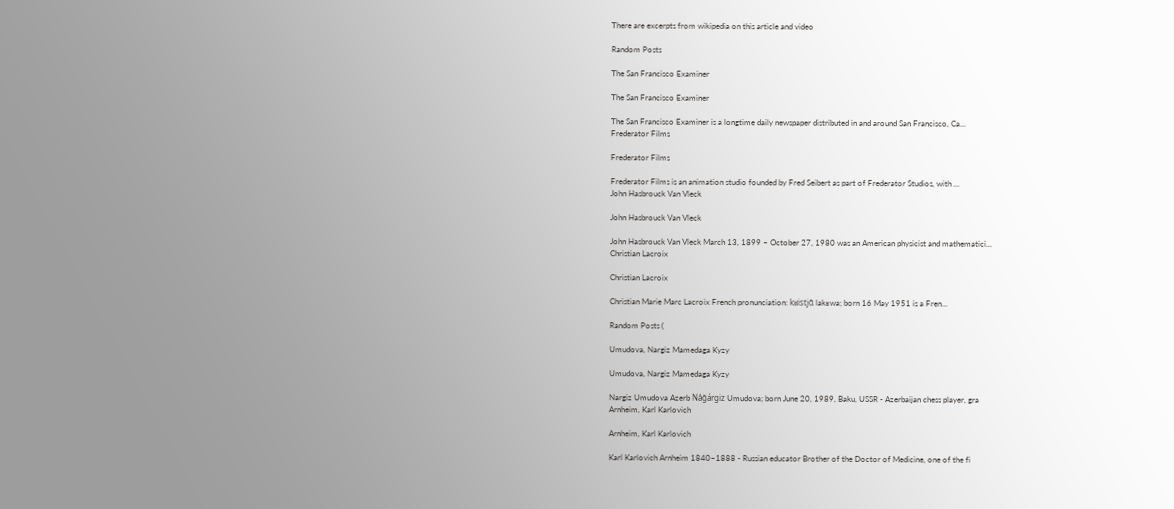There are excerpts from wikipedia on this article and video

Random Posts

The San Francisco Examiner

The San Francisco Examiner

The San Francisco Examiner is a longtime daily newspaper distributed in and around San Francisco, Ca...
Frederator Films

Frederator Films

Frederator Films is an animation studio founded by Fred Seibert as part of Frederator Studios, with ...
John Hasbrouck Van Vleck

John Hasbrouck Van Vleck

John Hasbrouck Van Vleck March 13, 1899 – October 27, 1980 was an American physicist and mathematici...
Christian Lacroix

Christian Lacroix

Christian Marie Marc Lacroix French pronunciation: kʁistjɑ̃ lakʁwa; born 16 May 1951 is a Fren...

Random Posts (

Umudova, Nargiz Mamedaga Kyzy

Umudova, Nargiz Mamedaga Kyzy

Nargiz Umudova Azerb Nåğárgiz Umudova; born June 20, 1989, Baku, USSR - Azerbaijan chess player, gra
Arnheim, Karl Karlovich

Arnheim, Karl Karlovich

Karl Karlovich Arnheim 1840–1888 - Russian educator Brother of the Doctor of Medicine, one of the fi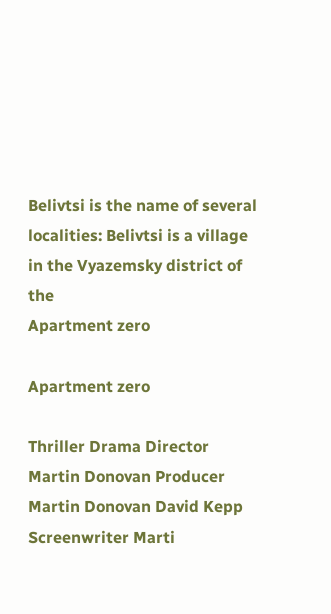Belivtsi is the name of several localities: Belivtsi is a village in the Vyazemsky district of the
Apartment zero

Apartment zero

Thriller Drama Director Martin Donovan Producer Martin Donovan David Kepp Screenwriter Marti